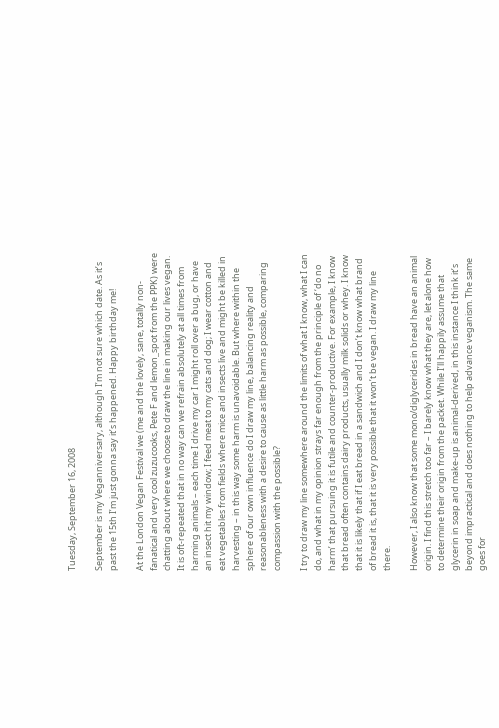Tuesday, September 16, 2008

September is my Veganniversary, although I’m not sure which date. As it’s past the 15th I’m just gonna say it’s happened. Happy birthday me!

At the London Vegan Festival we (me and the lovely, sane, totally non-fanatical and very cool zuzucooks, Pete F and lemon_spot from the PPK) were chatting about where we choose to draw the line in making our lives vegan. It is oft-repeated that in no way can we refrain absolutely at all times from harming animals – each time I drive my car I might roll over a bug, or have an insect hit my window; I feed meat to my cats and dog; I wear cotton and eat vegetables from fields where mice and insects live and might be killed in harvesting – in this way some harm is unavoidable. But where within the sphere of our own influence do I draw my line, balancing reality and reasonableness with a desire to cause as little harm as possible, comparing compassion with the possible?

I try to draw my line somewhere around the limits of what I know, what I can do, and what in my opinion strays far enough from the principle of ‘do no harm’ that pursuing it is futile and counter-productive. For example, I know that bread often contains dairy products, usually milk solids or whey. I know that it is likely that if I eat bread in a sandwich and I don’t know what brand of bread it is, that it is very possible that it won’t be vegan. I draw my line there.

However, I also know that some mono/diglycerides in bread have an animal origin. I find this stretch too far – I barely know what they are, let alone how to determine their origin from the packet. While I’ll happily assume that glycerin in soap and make-up is animal-derived, in this instance I think it’s beyond impractical and does nothing to help advance veganism. The same goes for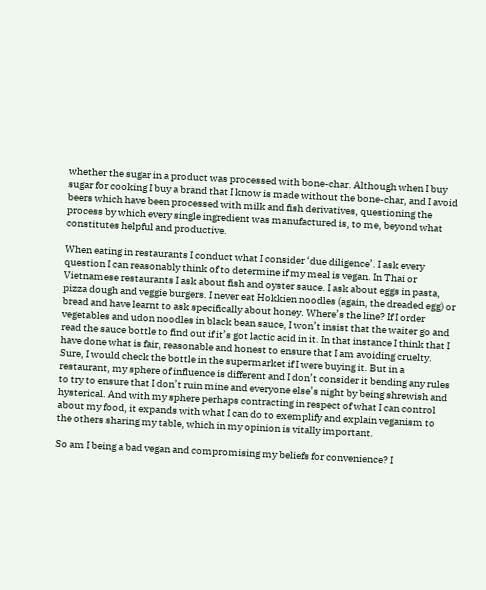whether the sugar in a product was processed with bone-char. Although when I buy sugar for cooking I buy a brand that I know is made without the bone-char, and I avoid beers which have been processed with milk and fish derivatives, questioning the process by which every single ingredient was manufactured is, to me, beyond what constitutes helpful and productive.

When eating in restaurants I conduct what I consider ‘due diligence’. I ask every question I can reasonably think of to determine if my meal is vegan. In Thai or Vietnamese restaurants I ask about fish and oyster sauce. I ask about eggs in pasta, pizza dough and veggie burgers. I never eat Hokkien noodles (again, the dreaded egg) or bread and have learnt to ask specifically about honey. Where’s the line? If I order vegetables and udon noodles in black bean sauce, I won’t insist that the waiter go and read the sauce bottle to find out if it’s got lactic acid in it. In that instance I think that I have done what is fair, reasonable and honest to ensure that I am avoiding cruelty. Sure, I would check the bottle in the supermarket if I were buying it. But in a restaurant, my sphere of influence is different and I don’t consider it bending any rules to try to ensure that I don’t ruin mine and everyone else’s night by being shrewish and hysterical. And with my sphere perhaps contracting in respect of what I can control about my food, it expands with what I can do to exemplify and explain veganism to the others sharing my table, which in my opinion is vitally important.

So am I being a bad vegan and compromising my beliefs for convenience? I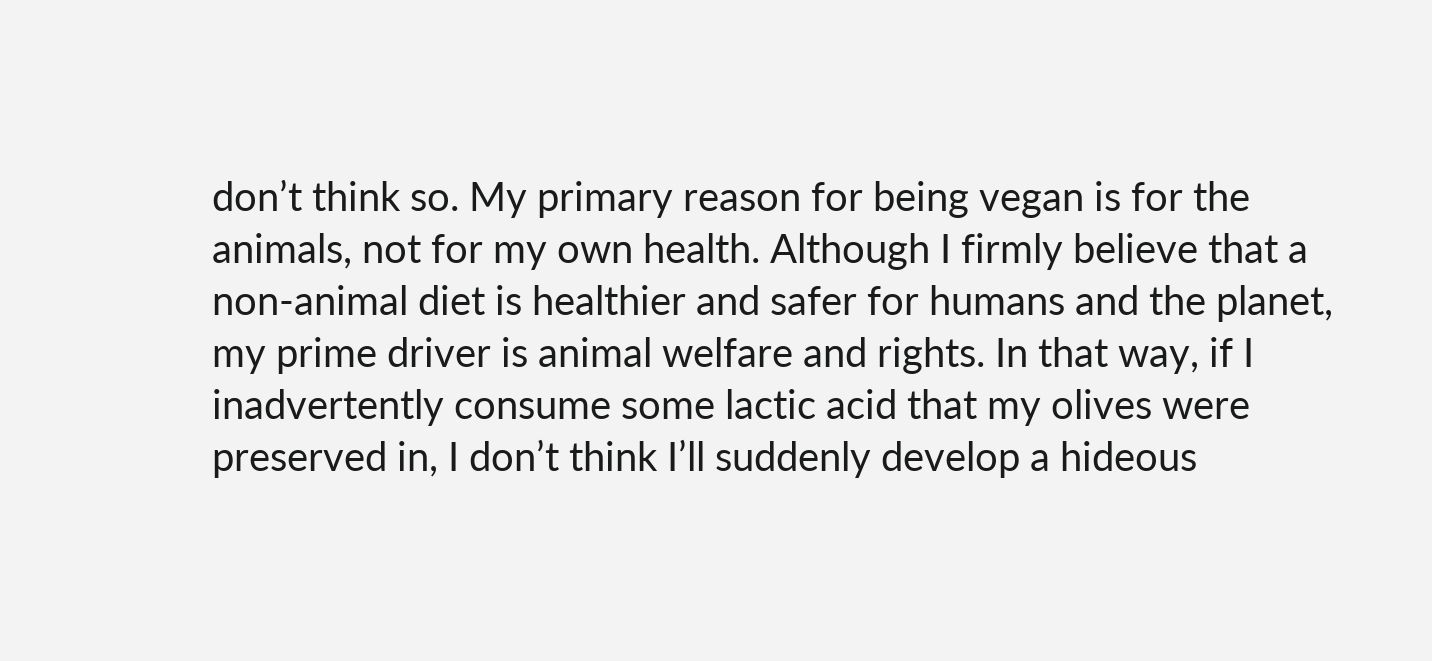don’t think so. My primary reason for being vegan is for the animals, not for my own health. Although I firmly believe that a non-animal diet is healthier and safer for humans and the planet, my prime driver is animal welfare and rights. In that way, if I inadvertently consume some lactic acid that my olives were preserved in, I don’t think I’ll suddenly develop a hideous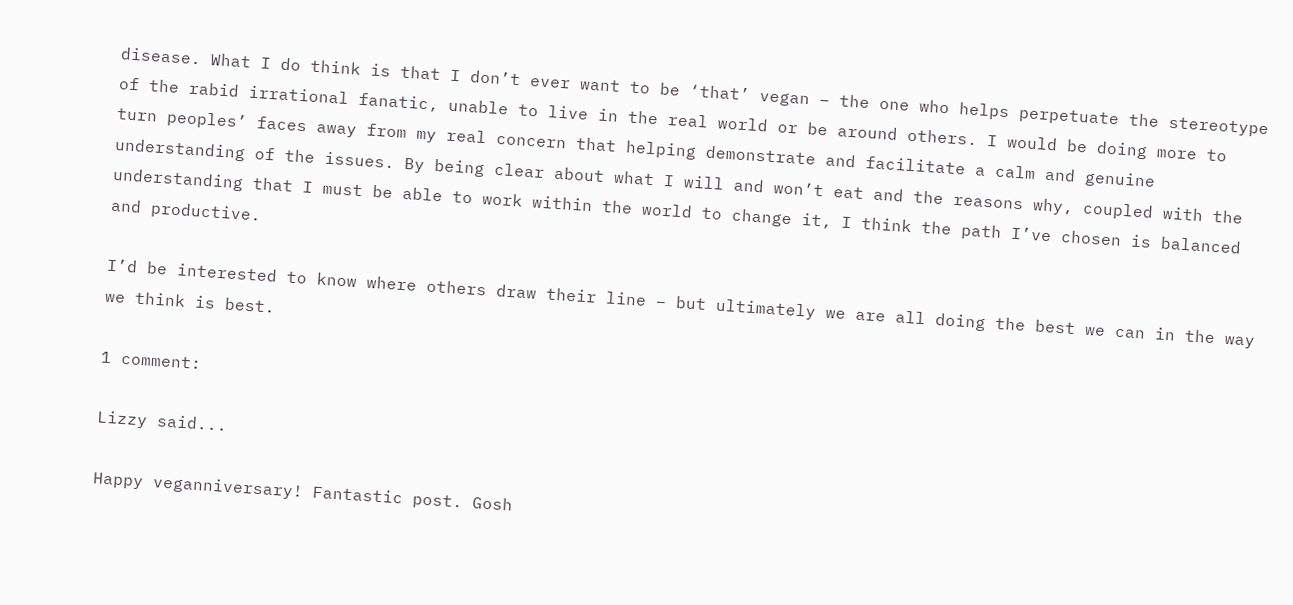disease. What I do think is that I don’t ever want to be ‘that’ vegan – the one who helps perpetuate the stereotype of the rabid irrational fanatic, unable to live in the real world or be around others. I would be doing more to turn peoples’ faces away from my real concern that helping demonstrate and facilitate a calm and genuine understanding of the issues. By being clear about what I will and won’t eat and the reasons why, coupled with the understanding that I must be able to work within the world to change it, I think the path I’ve chosen is balanced and productive.

I’d be interested to know where others draw their line – but ultimately we are all doing the best we can in the way we think is best.

1 comment:

Lizzy said...

Happy veganniversary! Fantastic post. Gosh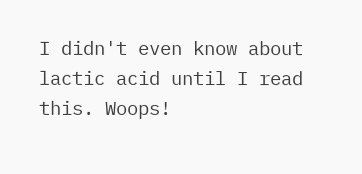I didn't even know about lactic acid until I read this. Woops!